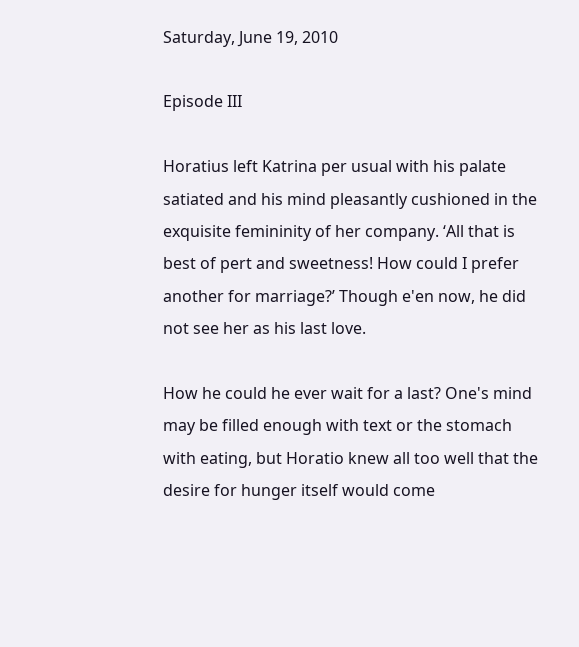Saturday, June 19, 2010

Episode III

Horatius left Katrina per usual with his palate satiated and his mind pleasantly cushioned in the exquisite femininity of her company. ‘All that is best of pert and sweetness! How could I prefer another for marriage?’ Though e'en now, he did not see her as his last love.

How he could he ever wait for a last? One's mind may be filled enough with text or the stomach with eating, but Horatio knew all too well that the desire for hunger itself would come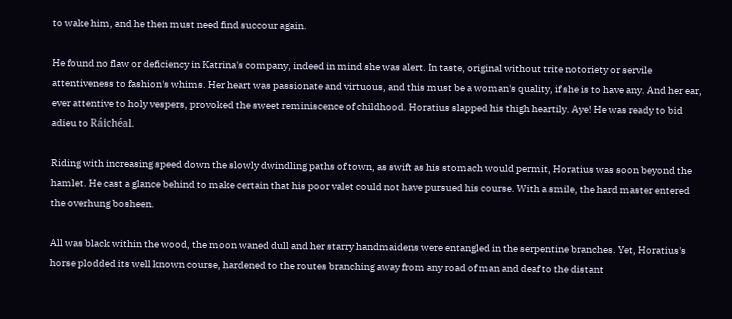to wake him, and he then must need find succour again.

He found no flaw or deficiency in Katrina's company, indeed in mind she was alert. In taste, original without trite notoriety or servile attentiveness to fashion's whims. Her heart was passionate and virtuous, and this must be a woman's quality, if she is to have any. And her ear, ever attentive to holy vespers, provoked the sweet reminiscence of childhood. Horatius slapped his thigh heartily. Aye! He was ready to bid adieu to Ráichéal.

Riding with increasing speed down the slowly dwindling paths of town, as swift as his stomach would permit, Horatius was soon beyond the hamlet. He cast a glance behind to make certain that his poor valet could not have pursued his course. With a smile, the hard master entered the overhung bosheen.

All was black within the wood, the moon waned dull and her starry handmaidens were entangled in the serpentine branches. Yet, Horatius's horse plodded its well known course, hardened to the routes branching away from any road of man and deaf to the distant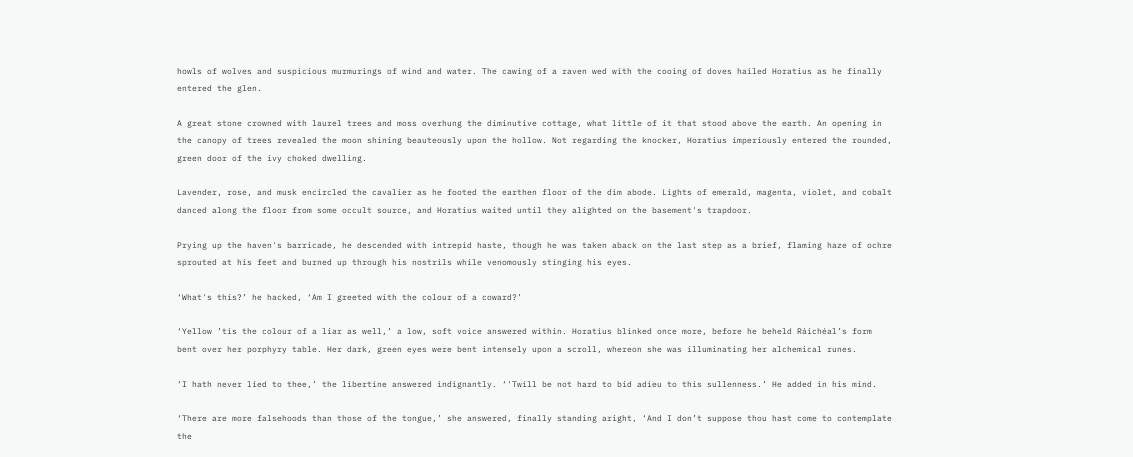howls of wolves and suspicious murmurings of wind and water. The cawing of a raven wed with the cooing of doves hailed Horatius as he finally entered the glen.

A great stone crowned with laurel trees and moss overhung the diminutive cottage, what little of it that stood above the earth. An opening in the canopy of trees revealed the moon shining beauteously upon the hollow. Not regarding the knocker, Horatius imperiously entered the rounded, green door of the ivy choked dwelling.

Lavender, rose, and musk encircled the cavalier as he footed the earthen floor of the dim abode. Lights of emerald, magenta, violet, and cobalt danced along the floor from some occult source, and Horatius waited until they alighted on the basement's trapdoor.

Prying up the haven's barricade, he descended with intrepid haste, though he was taken aback on the last step as a brief, flaming haze of ochre sprouted at his feet and burned up through his nostrils while venomously stinging his eyes.

‘What's this?’ he hacked, ‘Am I greeted with the colour of a coward?’

‘Yellow ’tis the colour of a liar as well,’ a low, soft voice answered within. Horatius blinked once more, before he beheld Ráichéal’s form bent over her porphyry table. Her dark, green eyes were bent intensely upon a scroll, whereon she was illuminating her alchemical runes.

‘I hath never lied to thee,’ the libertine answered indignantly. ‘'Twill be not hard to bid adieu to this sullenness.’ He added in his mind.

‘There are more falsehoods than those of the tongue,’ she answered, finally standing aright, ‘And I don’t suppose thou hast come to contemplate the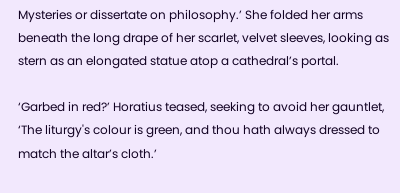Mysteries or dissertate on philosophy.’ She folded her arms beneath the long drape of her scarlet, velvet sleeves, looking as stern as an elongated statue atop a cathedral’s portal.

‘Garbed in red?’ Horatius teased, seeking to avoid her gauntlet, ‘The liturgy's colour is green, and thou hath always dressed to match the altar’s cloth.’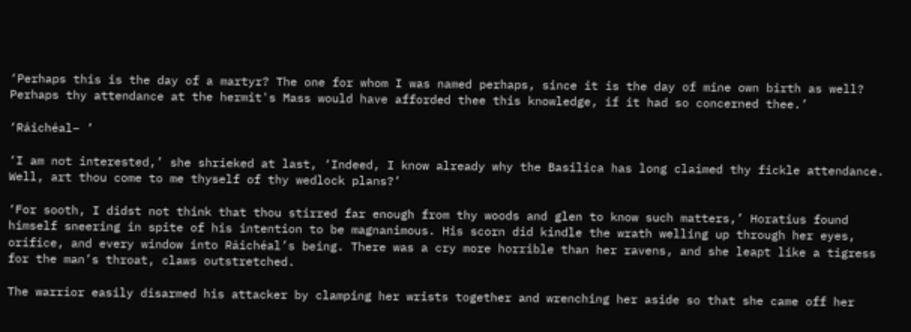‘Perhaps this is the day of a martyr? The one for whom I was named perhaps, since it is the day of mine own birth as well? Perhaps thy attendance at the hermit's Mass would have afforded thee this knowledge, if it had so concerned thee.’

‘Ráichéal– ’

‘I am not interested,’ she shrieked at last, ‘Indeed, I know already why the Basilica has long claimed thy fickle attendance. Well, art thou come to me thyself of thy wedlock plans?’

‘For sooth, I didst not think that thou stirred far enough from thy woods and glen to know such matters,’ Horatius found himself sneering in spite of his intention to be magnanimous. His scorn did kindle the wrath welling up through her eyes, orifice, and every window into Ráichéal’s being. There was a cry more horrible than her ravens, and she leapt like a tigress for the man’s throat, claws outstretched.

The warrior easily disarmed his attacker by clamping her wrists together and wrenching her aside so that she came off her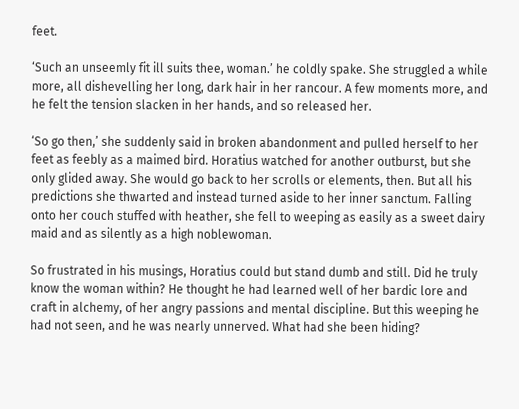feet.

‘Such an unseemly fit ill suits thee, woman.’ he coldly spake. She struggled a while more, all dishevelling her long, dark hair in her rancour. A few moments more, and he felt the tension slacken in her hands, and so released her.

‘So go then,’ she suddenly said in broken abandonment and pulled herself to her feet as feebly as a maimed bird. Horatius watched for another outburst, but she only glided away. She would go back to her scrolls or elements, then. But all his predictions she thwarted and instead turned aside to her inner sanctum. Falling onto her couch stuffed with heather, she fell to weeping as easily as a sweet dairy maid and as silently as a high noblewoman.

So frustrated in his musings, Horatius could but stand dumb and still. Did he truly know the woman within? He thought he had learned well of her bardic lore and craft in alchemy, of her angry passions and mental discipline. But this weeping he had not seen, and he was nearly unnerved. What had she been hiding?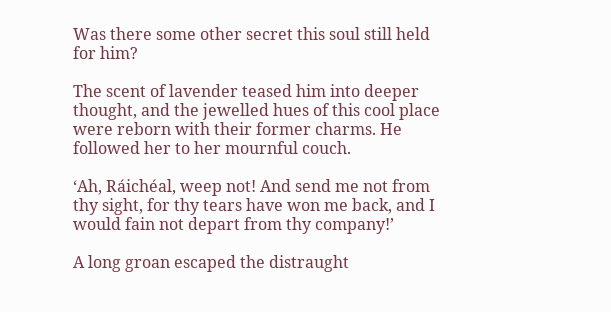Was there some other secret this soul still held for him?

The scent of lavender teased him into deeper thought, and the jewelled hues of this cool place were reborn with their former charms. He followed her to her mournful couch.

‘Ah, Ráichéal, weep not! And send me not from thy sight, for thy tears have won me back, and I would fain not depart from thy company!’

A long groan escaped the distraught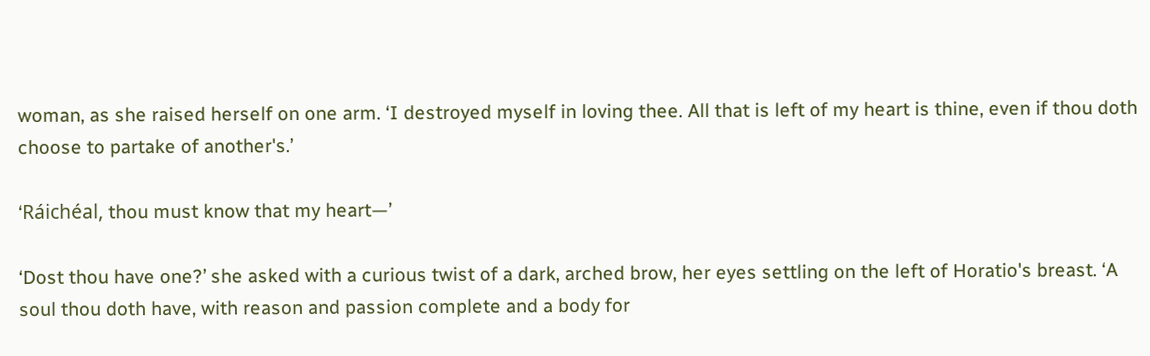woman, as she raised herself on one arm. ‘I destroyed myself in loving thee. All that is left of my heart is thine, even if thou doth choose to partake of another's.’

‘Ráichéal, thou must know that my heart—’

‘Dost thou have one?’ she asked with a curious twist of a dark, arched brow, her eyes settling on the left of Horatio's breast. ‘A soul thou doth have, with reason and passion complete and a body for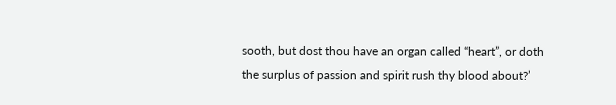sooth, but dost thou have an organ called “heart”, or doth the surplus of passion and spirit rush thy blood about?’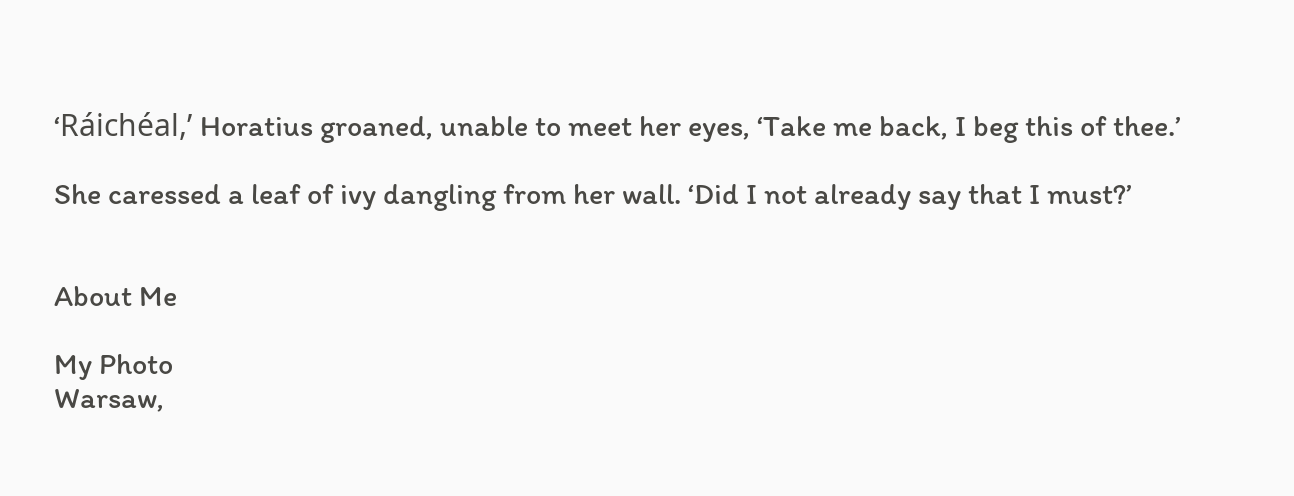‘Ráichéal,’ Horatius groaned, unable to meet her eyes, ‘Take me back, I beg this of thee.’

She caressed a leaf of ivy dangling from her wall. ‘Did I not already say that I must?’


About Me

My Photo
Warsaw,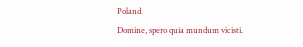Poland
Domine, spero quia mundum vicisti.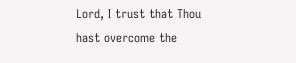Lord, I trust that Thou hast overcome the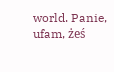world. Panie, ufam, żeś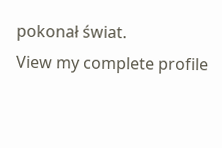pokonał świat.
View my complete profile